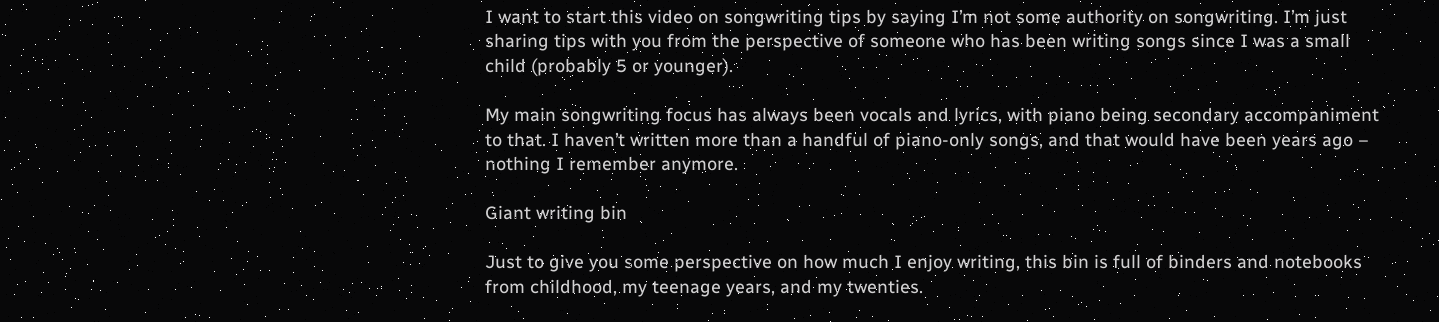I want to start this video on songwriting tips by saying I’m not some authority on songwriting. I’m just sharing tips with you from the perspective of someone who has been writing songs since I was a small child (probably 5 or younger).

My main songwriting focus has always been vocals and lyrics, with piano being secondary accompaniment to that. I haven’t written more than a handful of piano-only songs, and that would have been years ago – nothing I remember anymore.

Giant writing bin

Just to give you some perspective on how much I enjoy writing, this bin is full of binders and notebooks from childhood, my teenage years, and my twenties.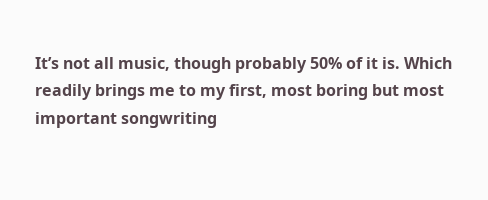It’s not all music, though probably 50% of it is. Which readily brings me to my first, most boring but most important songwriting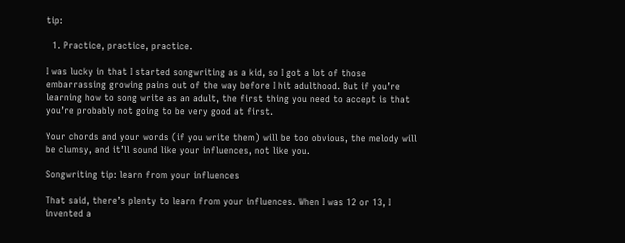tip:

  1. Practice, practice, practice.

I was lucky in that I started songwriting as a kid, so I got a lot of those embarrassing growing pains out of the way before I hit adulthood. But if you’re learning how to song write as an adult, the first thing you need to accept is that you’re probably not going to be very good at first.

Your chords and your words (if you write them) will be too obvious, the melody will be clumsy, and it’ll sound like your influences, not like you.

Songwriting tip: learn from your influences

That said, there’s plenty to learn from your influences. When I was 12 or 13, I invented a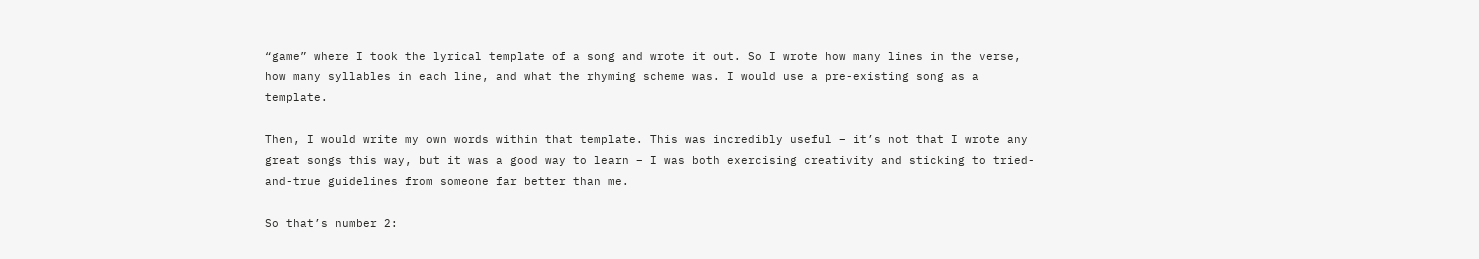“game” where I took the lyrical template of a song and wrote it out. So I wrote how many lines in the verse, how many syllables in each line, and what the rhyming scheme was. I would use a pre-existing song as a template.

Then, I would write my own words within that template. This was incredibly useful – it’s not that I wrote any great songs this way, but it was a good way to learn – I was both exercising creativity and sticking to tried-and-true guidelines from someone far better than me.

So that’s number 2: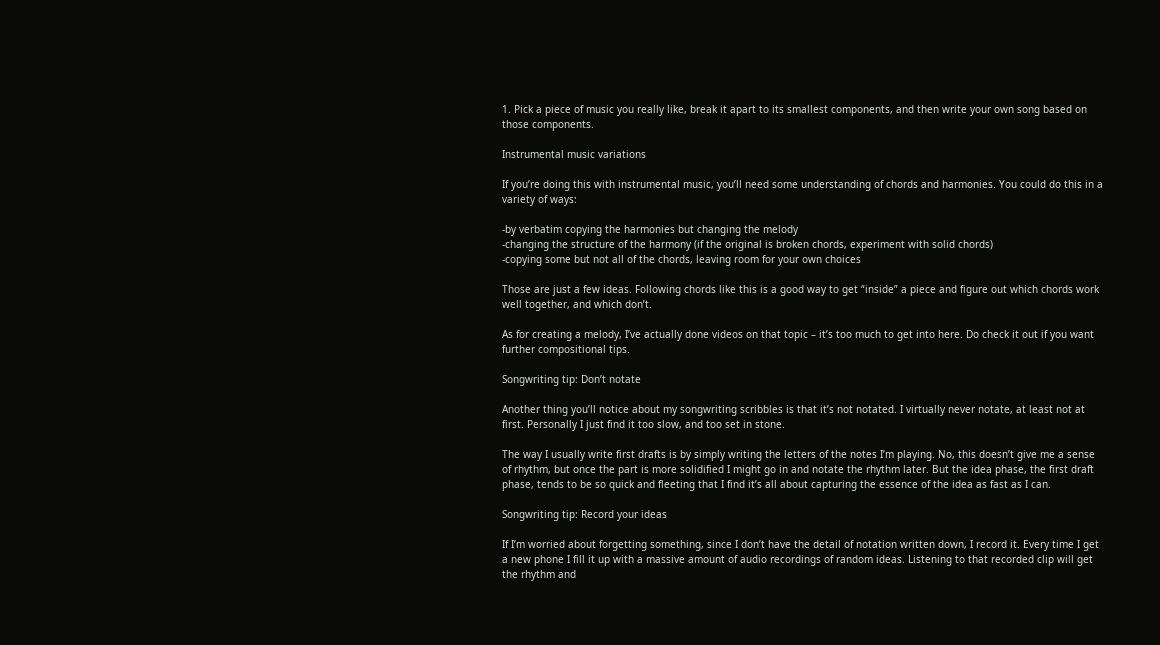1. Pick a piece of music you really like, break it apart to its smallest components, and then write your own song based on those components.

Instrumental music variations

If you’re doing this with instrumental music, you’ll need some understanding of chords and harmonies. You could do this in a variety of ways:

-by verbatim copying the harmonies but changing the melody
-changing the structure of the harmony (if the original is broken chords, experiment with solid chords)
-copying some but not all of the chords, leaving room for your own choices

Those are just a few ideas. Following chords like this is a good way to get “inside” a piece and figure out which chords work well together, and which don’t.

As for creating a melody, I’ve actually done videos on that topic – it’s too much to get into here. Do check it out if you want further compositional tips.

Songwriting tip: Don’t notate

Another thing you’ll notice about my songwriting scribbles is that it’s not notated. I virtually never notate, at least not at first. Personally I just find it too slow, and too set in stone.

The way I usually write first drafts is by simply writing the letters of the notes I’m playing. No, this doesn’t give me a sense of rhythm, but once the part is more solidified I might go in and notate the rhythm later. But the idea phase, the first draft phase, tends to be so quick and fleeting that I find it’s all about capturing the essence of the idea as fast as I can.

Songwriting tip: Record your ideas

If I’m worried about forgetting something, since I don’t have the detail of notation written down, I record it. Every time I get a new phone I fill it up with a massive amount of audio recordings of random ideas. Listening to that recorded clip will get the rhythm and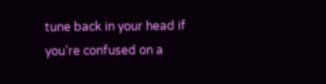tune back in your head if you’re confused on a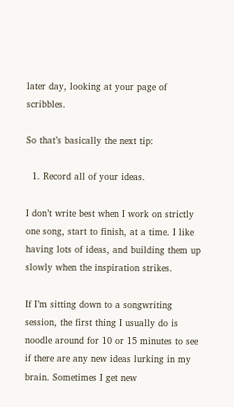later day, looking at your page of scribbles.

So that’s basically the next tip:

  1. Record all of your ideas.

I don’t write best when I work on strictly one song, start to finish, at a time. I like having lots of ideas, and building them up slowly when the inspiration strikes.

If I’m sitting down to a songwriting session, the first thing I usually do is noodle around for 10 or 15 minutes to see if there are any new ideas lurking in my brain. Sometimes I get new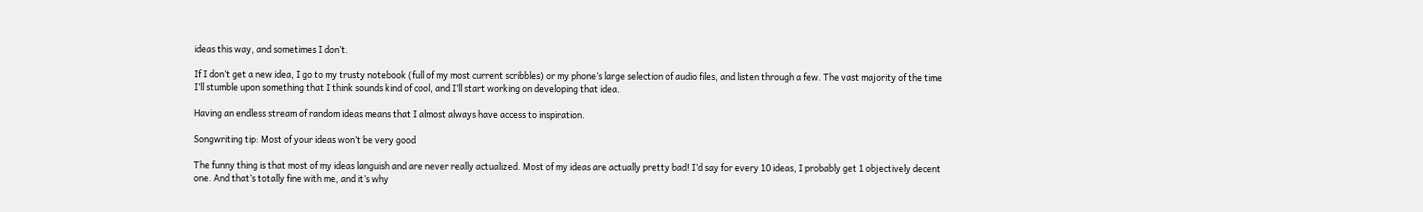ideas this way, and sometimes I don’t.

If I don’t get a new idea, I go to my trusty notebook (full of my most current scribbles) or my phone’s large selection of audio files, and listen through a few. The vast majority of the time I’ll stumble upon something that I think sounds kind of cool, and I’ll start working on developing that idea.

Having an endless stream of random ideas means that I almost always have access to inspiration.

Songwriting tip: Most of your ideas won’t be very good

The funny thing is that most of my ideas languish and are never really actualized. Most of my ideas are actually pretty bad! I’d say for every 10 ideas, I probably get 1 objectively decent one. And that’s totally fine with me, and it’s why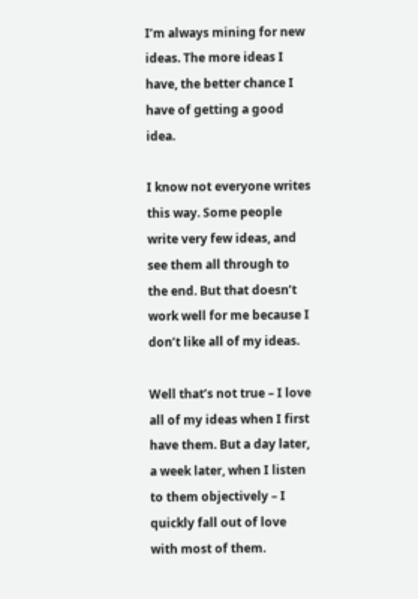I’m always mining for new ideas. The more ideas I have, the better chance I have of getting a good idea.

I know not everyone writes this way. Some people write very few ideas, and see them all through to the end. But that doesn’t work well for me because I don’t like all of my ideas.

Well that’s not true – I love all of my ideas when I first have them. But a day later, a week later, when I listen to them objectively – I quickly fall out of love with most of them.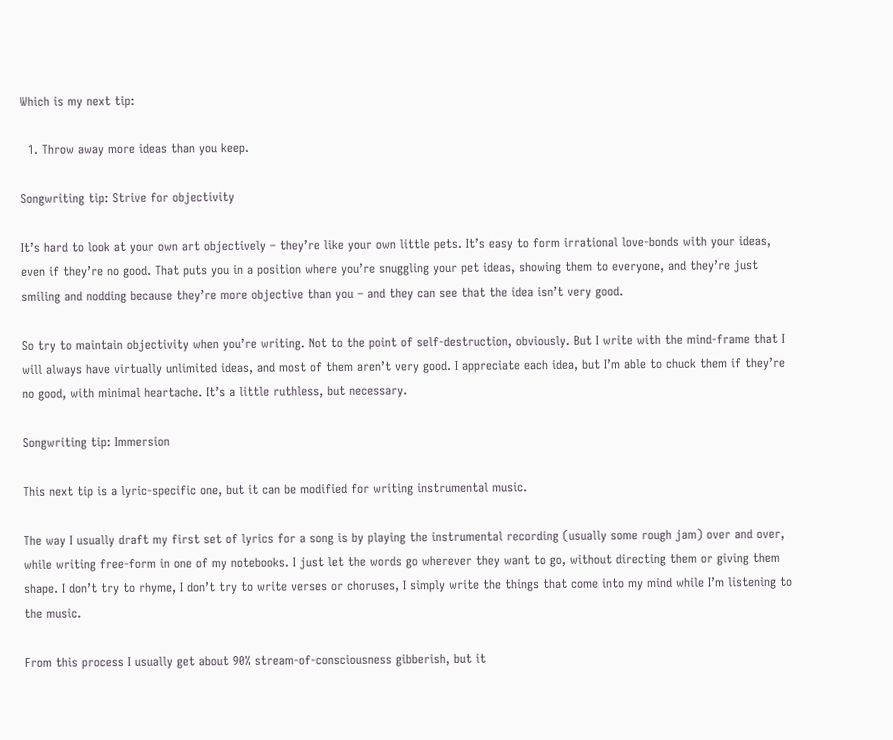Which is my next tip:

  1. Throw away more ideas than you keep.

Songwriting tip: Strive for objectivity

It’s hard to look at your own art objectively – they’re like your own little pets. It’s easy to form irrational love-bonds with your ideas, even if they’re no good. That puts you in a position where you’re snuggling your pet ideas, showing them to everyone, and they’re just smiling and nodding because they’re more objective than you – and they can see that the idea isn’t very good.

So try to maintain objectivity when you’re writing. Not to the point of self-destruction, obviously. But I write with the mind-frame that I will always have virtually unlimited ideas, and most of them aren’t very good. I appreciate each idea, but I’m able to chuck them if they’re no good, with minimal heartache. It’s a little ruthless, but necessary.

Songwriting tip: Immersion

This next tip is a lyric-specific one, but it can be modified for writing instrumental music.

The way I usually draft my first set of lyrics for a song is by playing the instrumental recording (usually some rough jam) over and over, while writing free-form in one of my notebooks. I just let the words go wherever they want to go, without directing them or giving them shape. I don’t try to rhyme, I don’t try to write verses or choruses, I simply write the things that come into my mind while I’m listening to the music.

From this process I usually get about 90% stream-of-consciousness gibberish, but it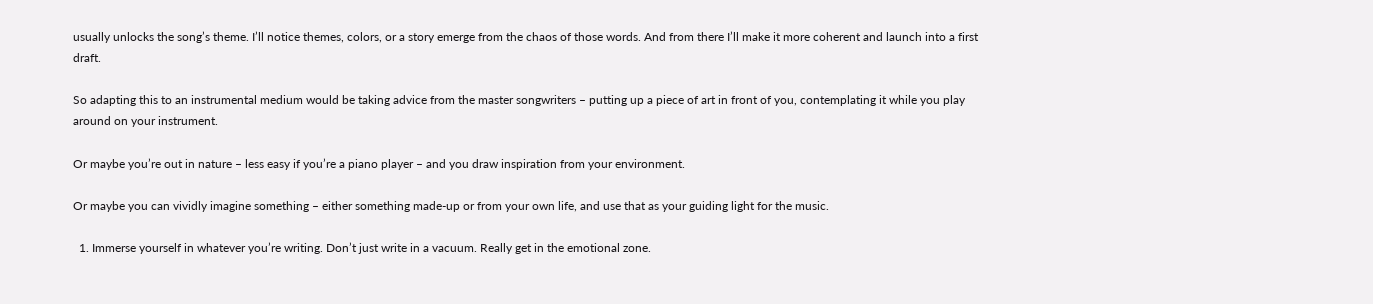usually unlocks the song’s theme. I’ll notice themes, colors, or a story emerge from the chaos of those words. And from there I’ll make it more coherent and launch into a first draft.

So adapting this to an instrumental medium would be taking advice from the master songwriters – putting up a piece of art in front of you, contemplating it while you play around on your instrument.

Or maybe you’re out in nature – less easy if you’re a piano player – and you draw inspiration from your environment.

Or maybe you can vividly imagine something – either something made-up or from your own life, and use that as your guiding light for the music.

  1. Immerse yourself in whatever you’re writing. Don’t just write in a vacuum. Really get in the emotional zone.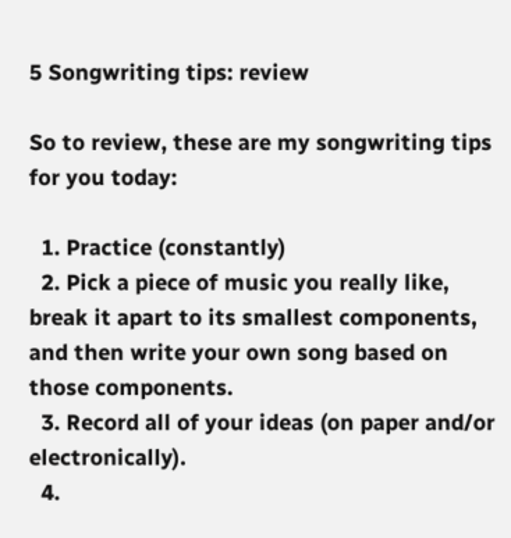5 Songwriting tips: review

So to review, these are my songwriting tips for you today:

  1. Practice (constantly)
  2. Pick a piece of music you really like, break it apart to its smallest components, and then write your own song based on those components.
  3. Record all of your ideas (on paper and/or electronically).
  4.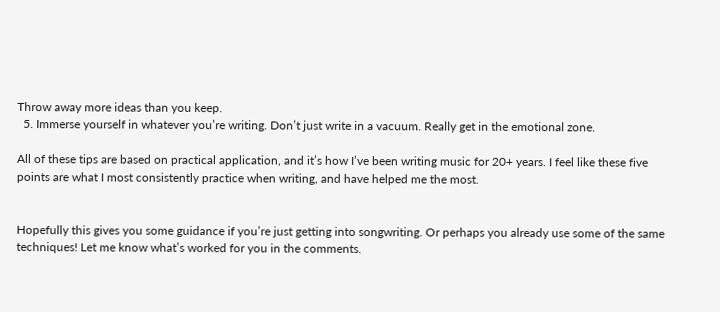Throw away more ideas than you keep.
  5. Immerse yourself in whatever you’re writing. Don’t just write in a vacuum. Really get in the emotional zone.

All of these tips are based on practical application, and it’s how I’ve been writing music for 20+ years. I feel like these five points are what I most consistently practice when writing, and have helped me the most.


Hopefully this gives you some guidance if you’re just getting into songwriting. Or perhaps you already use some of the same techniques! Let me know what’s worked for you in the comments.